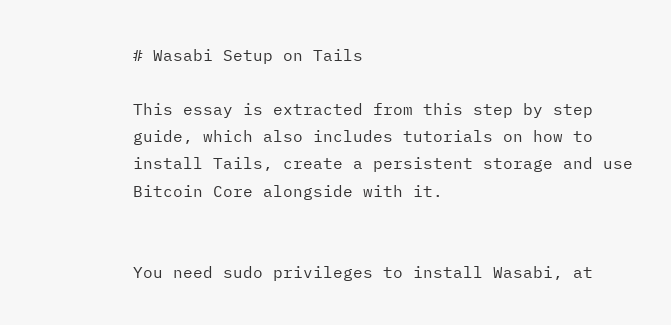# Wasabi Setup on Tails

This essay is extracted from this step by step guide, which also includes tutorials on how to install Tails, create a persistent storage and use Bitcoin Core alongside with it.


You need sudo privileges to install Wasabi, at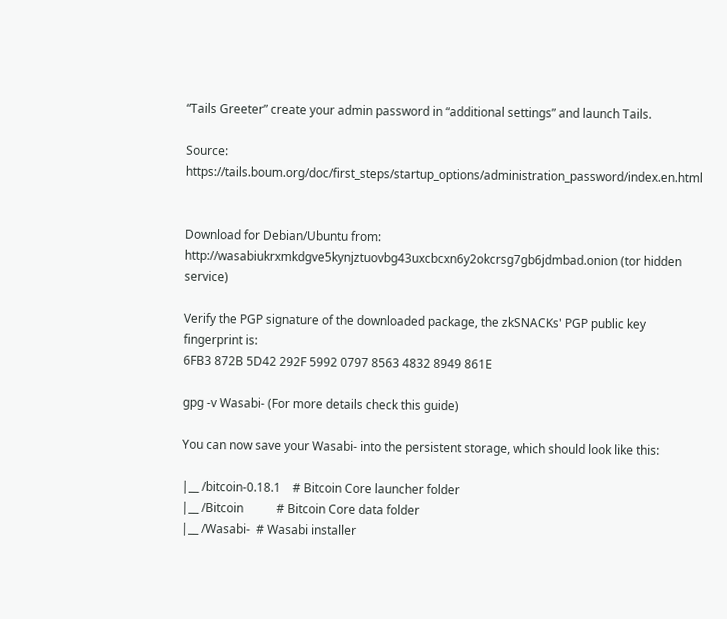“Tails Greeter” create your admin password in “additional settings” and launch Tails.

Source: https://tails.boum.org/doc/first_steps/startup_options/administration_password/index.en.html


Download for Debian/Ubuntu from:
http://wasabiukrxmkdgve5kynjztuovbg43uxcbcxn6y2okcrsg7gb6jdmbad.onion (tor hidden service)

Verify the PGP signature of the downloaded package, the zkSNACKs' PGP public key fingerprint is:
6FB3 872B 5D42 292F 5992 0797 8563 4832 8949 861E

gpg -v Wasabi- (For more details check this guide)

You can now save your Wasabi- into the persistent storage, which should look like this:

|__ /bitcoin-0.18.1    # Bitcoin Core launcher folder
|__ /Bitcoin           # Bitcoin Core data folder
|__ /Wasabi-  # Wasabi installer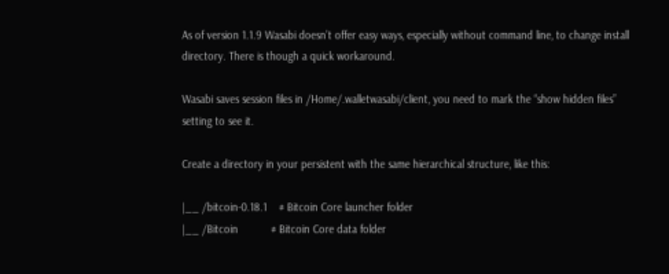As of version 1.1.9 Wasabi doesn’t offer easy ways, especially without command line, to change install directory. There is though a quick workaround.

Wasabi saves session files in /Home/.walletwasabi/client, you need to mark the “show hidden files” setting to see it.

Create a directory in your persistent with the same hierarchical structure, like this:

|__ /bitcoin-0.18.1    # Bitcoin Core launcher folder
|__ /Bitcoin           # Bitcoin Core data folder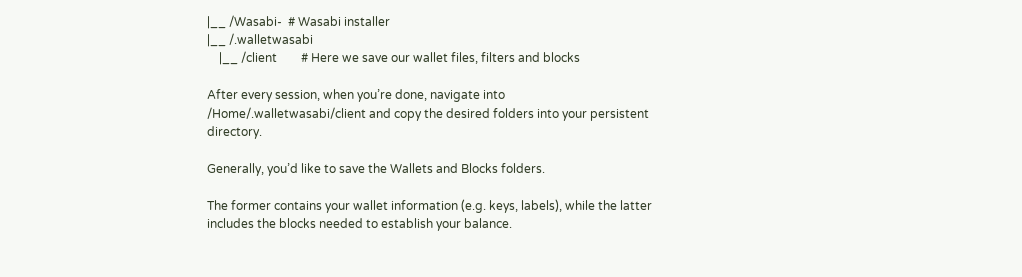|__ /Wasabi-  # Wasabi installer
|__ /.walletwasabi
    |__ /client        # Here we save our wallet files, filters and blocks

After every session, when you’re done, navigate into /Home/.walletwasabi/client and copy the desired folders into your persistent directory.

Generally, you’d like to save the Wallets and Blocks folders.

The former contains your wallet information (e.g. keys, labels), while the latter includes the blocks needed to establish your balance.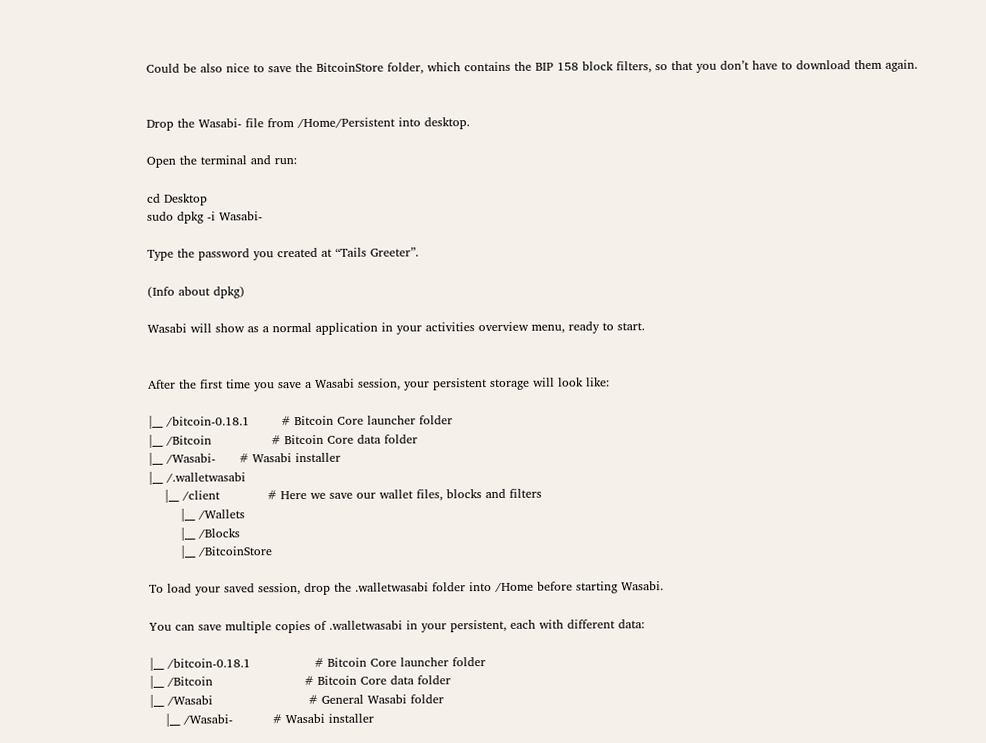Could be also nice to save the BitcoinStore folder, which contains the BIP 158 block filters, so that you don’t have to download them again.


Drop the Wasabi- file from /Home/Persistent into desktop.

Open the terminal and run:

cd Desktop
sudo dpkg -i Wasabi-

Type the password you created at “Tails Greeter”.

(Info about dpkg)

Wasabi will show as a normal application in your activities overview menu, ready to start.


After the first time you save a Wasabi session, your persistent storage will look like:

|__ /bitcoin-0.18.1        # Bitcoin Core launcher folder
|__ /Bitcoin               # Bitcoin Core data folder
|__ /Wasabi-      # Wasabi installer
|__ /.walletwasabi
    |__ /client            # Here we save our wallet files, blocks and filters
        |__ /Wallets
        |__ /Blocks
        |__ /BitcoinStore

To load your saved session, drop the .walletwasabi folder into /Home before starting Wasabi.

You can save multiple copies of .walletwasabi in your persistent, each with different data:

|__ /bitcoin-0.18.1                # Bitcoin Core launcher folder
|__ /Bitcoin                       # Bitcoin Core data folder
|__ /Wasabi                        # General Wasabi folder
    |__ /Wasabi-          # Wasabi installer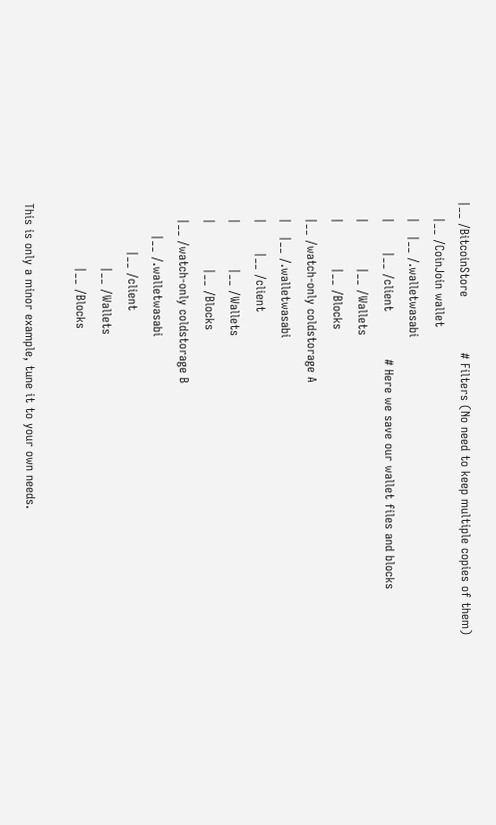|__ /BitcoinStore              # Filters (No need to keep multiple copies of them)
    |__ /CoinJoin wallet
    |   |__ /.walletwasabi
    |       |__ /client            # Here we save our wallet files and blocks
    |           |__ /Wallets
    |           |__ /Blocks
    |__ /watch-only coldstorage A
    |   |__ /.walletwasabi
    |       |__ /client
    |           |__ /Wallets
    |           |__ /Blocks
    |__ /watch-only coldstorage B
        |__ /.walletwasabi
            |__ /client
                |__ /Wallets
                |__ /Blocks

This is only a minor example, tune it to your own needs.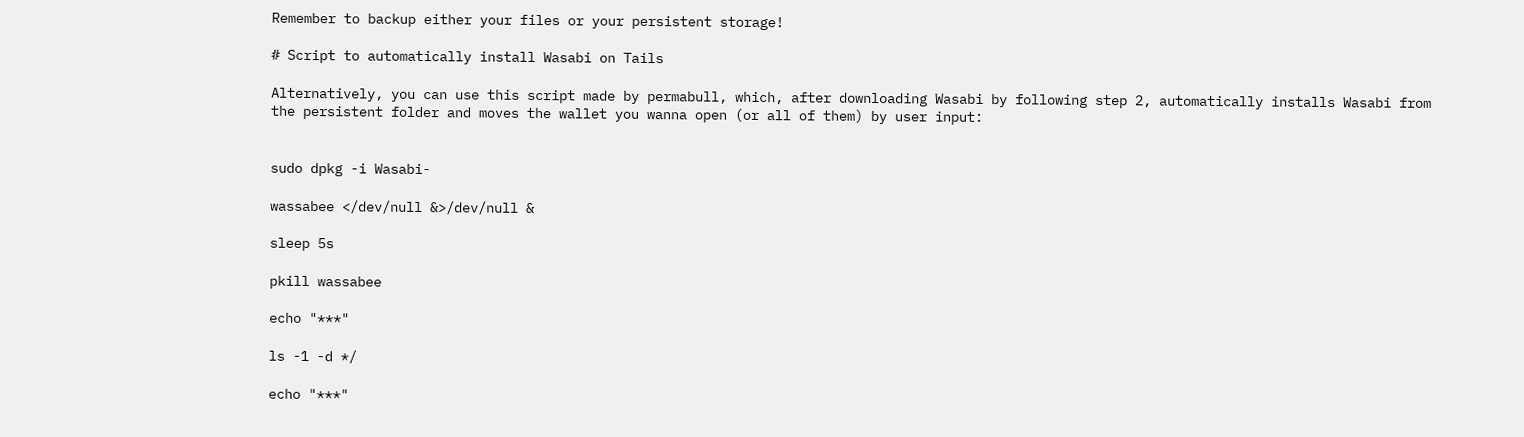Remember to backup either your files or your persistent storage!

# Script to automatically install Wasabi on Tails

Alternatively, you can use this script made by permabull, which, after downloading Wasabi by following step 2, automatically installs Wasabi from the persistent folder and moves the wallet you wanna open (or all of them) by user input:


sudo dpkg -i Wasabi-

wassabee </dev/null &>/dev/null &

sleep 5s

pkill wassabee

echo "***"

ls -1 -d */

echo "***"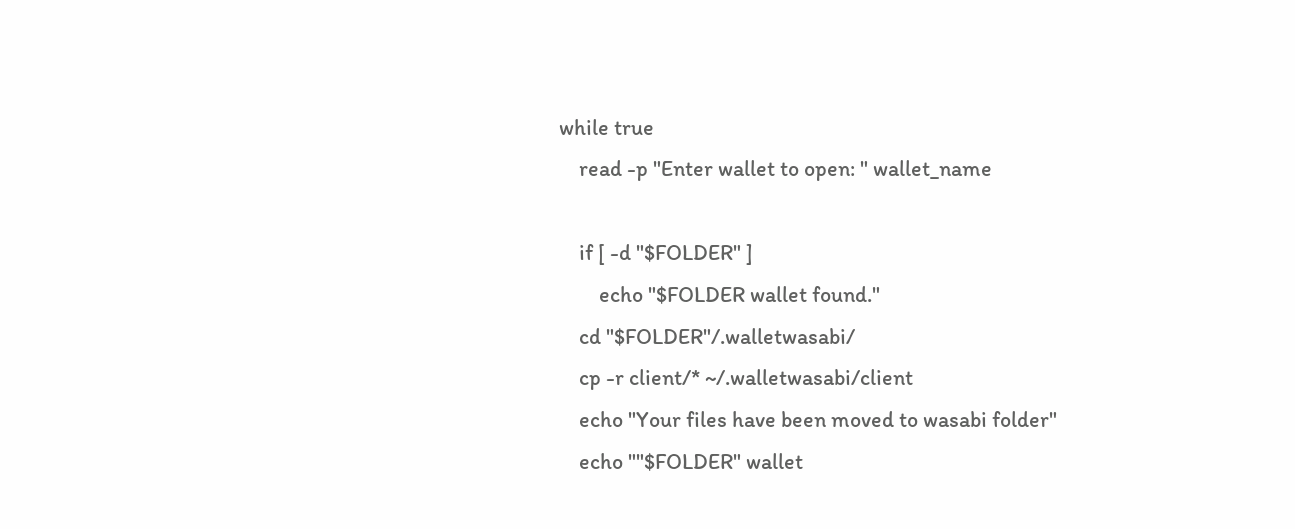while true
    read -p "Enter wallet to open: " wallet_name

    if [ -d "$FOLDER" ]
        echo "$FOLDER wallet found."
    cd "$FOLDER"/.walletwasabi/
    cp -r client/* ~/.walletwasabi/client
    echo "Your files have been moved to wasabi folder"
    echo ""$FOLDER" wallet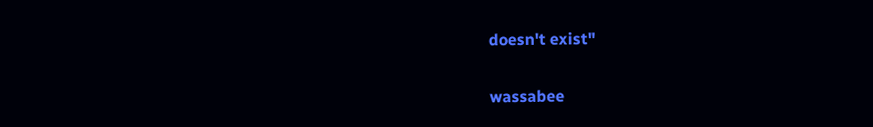doesn't exist"

wassabee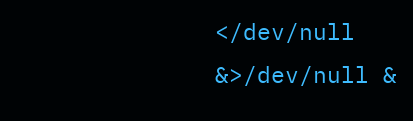</dev/null &>/dev/null &